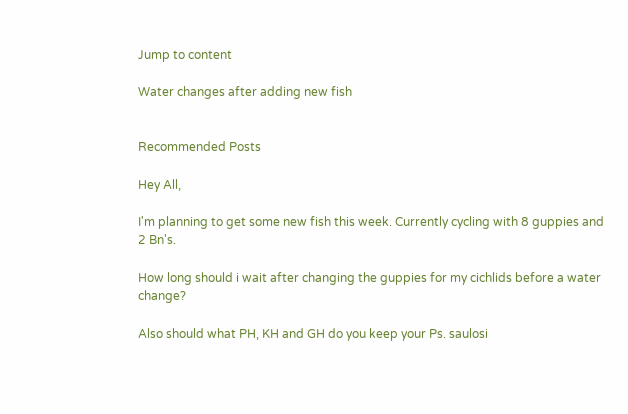Jump to content

Water changes after adding new fish


Recommended Posts

Hey All,

I'm planning to get some new fish this week. Currently cycling with 8 guppies and 2 Bn's.

How long should i wait after changing the guppies for my cichlids before a water change?

Also should what PH, KH and GH do you keep your Ps. saulosi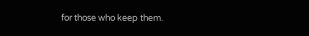for those who keep them.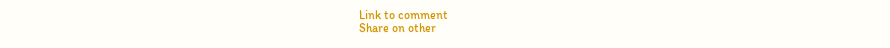Link to comment
Share on other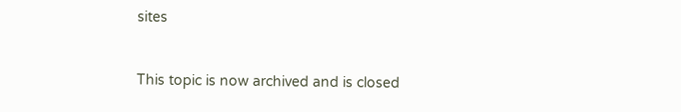sites


This topic is now archived and is closed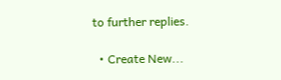to further replies.

  • Create New...